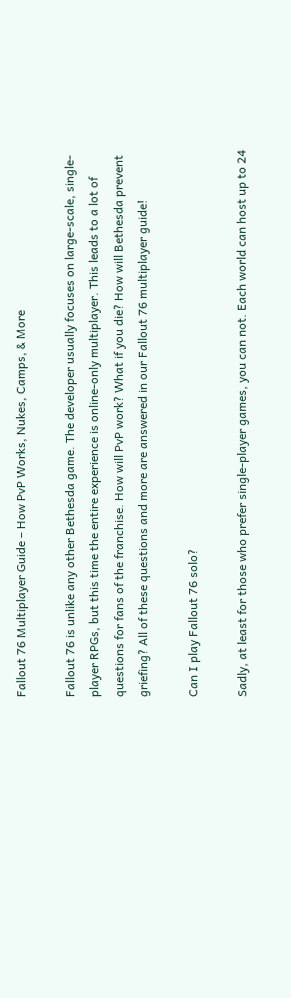Fallout 76 Multiplayer Guide – How PvP Works, Nukes, Camps, & More

Fallout 76 is unlike any other Bethesda game. The developer usually focuses on large-scale, single-player RPGs, but this time the entire experience is online-only multiplayer. This leads to a lot of questions for fans of the franchise. How will PvP work? What if you die? How will Bethesda prevent griefing? All of these questions and more are answered in our Fallout 76 multiplayer guide!

Can I play Fallout 76 solo?

Sadly, at least for those who prefer single-player games, you can not. Each world can host up to 24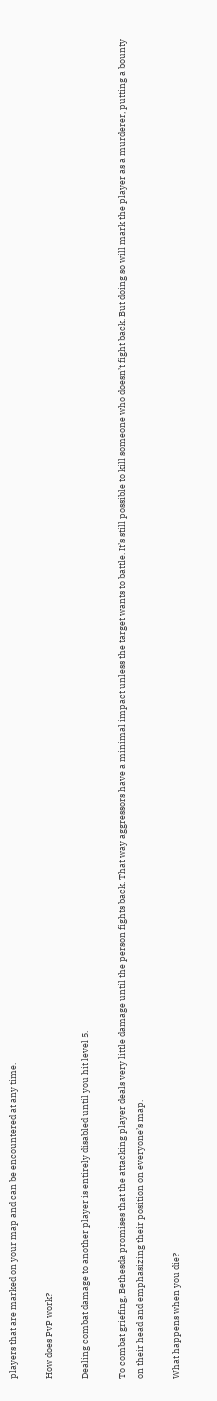players that are marked on your map and can be encountered at any time.

How does PvP work?

Dealing combat damage to another player is entirely disabled until you hit level 5.

To combat griefing, Bethesda promises that the attacking player deals very little damage until the person fights back. That way aggressors have a minimal impact unless the target wants to battle. It’s still possible to kill someone who doesn’t fight back. But doing so will mark the player as a murderer, putting a bounty on their head and emphasizing their position on everyone’s map.

What happens when you die?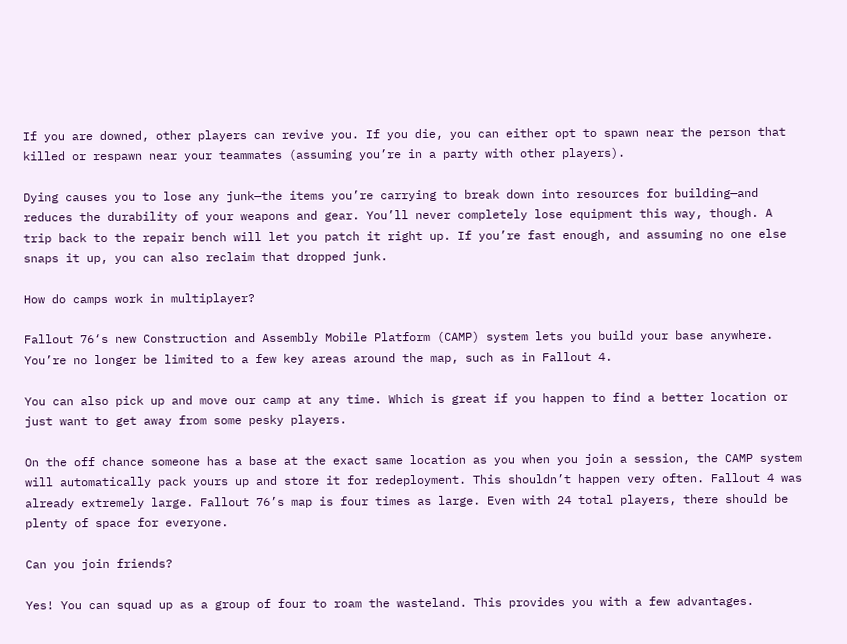If you are downed, other players can revive you. If you die, you can either opt to spawn near the person that killed or respawn near your teammates (assuming you’re in a party with other players).

Dying causes you to lose any junk—the items you’re carrying to break down into resources for building—and reduces the durability of your weapons and gear. You’ll never completely lose equipment this way, though. A trip back to the repair bench will let you patch it right up. If you’re fast enough, and assuming no one else snaps it up, you can also reclaim that dropped junk.

How do camps work in multiplayer?

Fallout 76‘s new Construction and Assembly Mobile Platform (CAMP) system lets you build your base anywhere. You’re no longer be limited to a few key areas around the map, such as in Fallout 4.

You can also pick up and move our camp at any time. Which is great if you happen to find a better location or just want to get away from some pesky players.

On the off chance someone has a base at the exact same location as you when you join a session, the CAMP system will automatically pack yours up and store it for redeployment. This shouldn’t happen very often. Fallout 4 was already extremely large. Fallout 76’s map is four times as large. Even with 24 total players, there should be plenty of space for everyone.

Can you join friends?

Yes! You can squad up as a group of four to roam the wasteland. This provides you with a few advantages.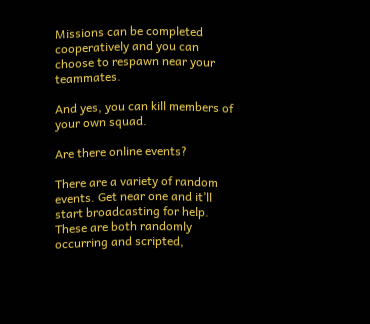Missions can be completed cooperatively and you can choose to respawn near your teammates.

And yes, you can kill members of your own squad.

Are there online events?

There are a variety of random events. Get near one and it’ll start broadcasting for help. These are both randomly occurring and scripted,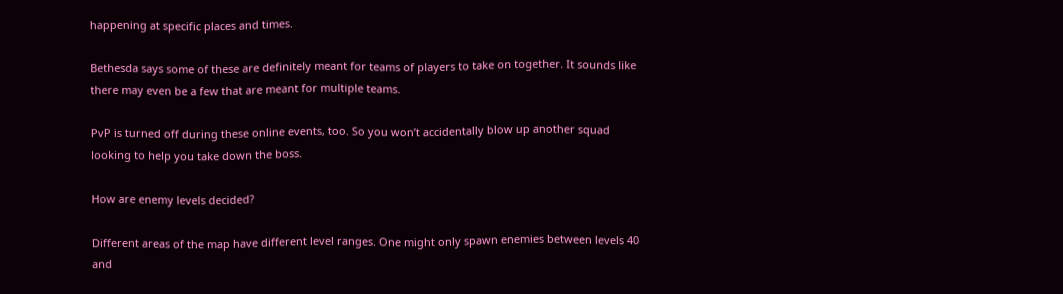happening at specific places and times.

Bethesda says some of these are definitely meant for teams of players to take on together. It sounds like there may even be a few that are meant for multiple teams.

PvP is turned off during these online events, too. So you won’t accidentally blow up another squad looking to help you take down the boss.

How are enemy levels decided?

Different areas of the map have different level ranges. One might only spawn enemies between levels 40 and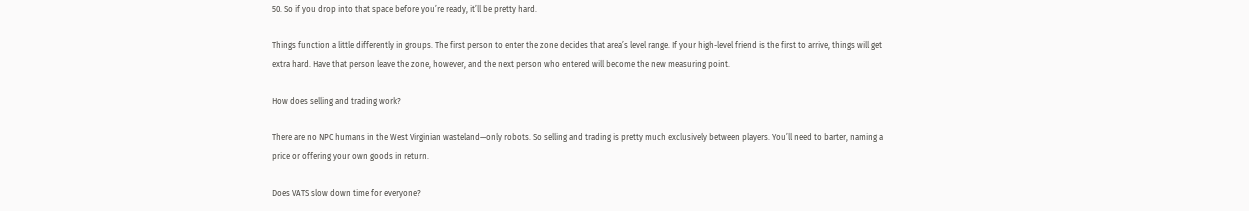50. So if you drop into that space before you’re ready, it’ll be pretty hard.

Things function a little differently in groups. The first person to enter the zone decides that area’s level range. If your high-level friend is the first to arrive, things will get extra hard. Have that person leave the zone, however, and the next person who entered will become the new measuring point.

How does selling and trading work?

There are no NPC humans in the West Virginian wasteland—only robots. So selling and trading is pretty much exclusively between players. You’ll need to barter, naming a price or offering your own goods in return.

Does VATS slow down time for everyone?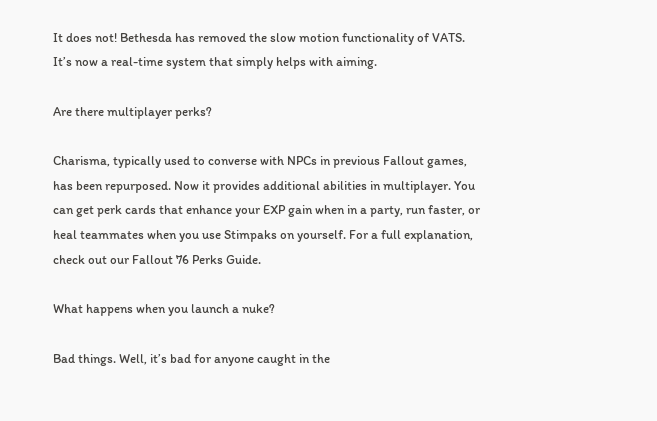It does not! Bethesda has removed the slow motion functionality of VATS. It’s now a real-time system that simply helps with aiming.

Are there multiplayer perks?

Charisma, typically used to converse with NPCs in previous Fallout games, has been repurposed. Now it provides additional abilities in multiplayer. You can get perk cards that enhance your EXP gain when in a party, run faster, or heal teammates when you use Stimpaks on yourself. For a full explanation, check out our Fallout 76 Perks Guide.

What happens when you launch a nuke?

Bad things. Well, it’s bad for anyone caught in the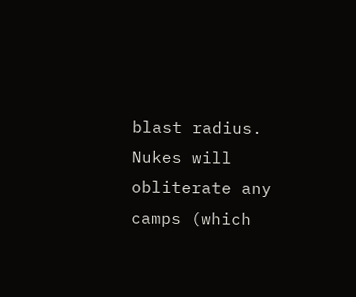blast radius. Nukes will obliterate any camps (which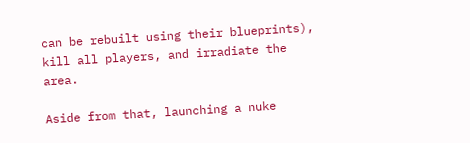can be rebuilt using their blueprints), kill all players, and irradiate the area.

Aside from that, launching a nuke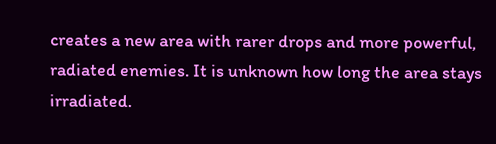creates a new area with rarer drops and more powerful, radiated enemies. It is unknown how long the area stays irradiated.